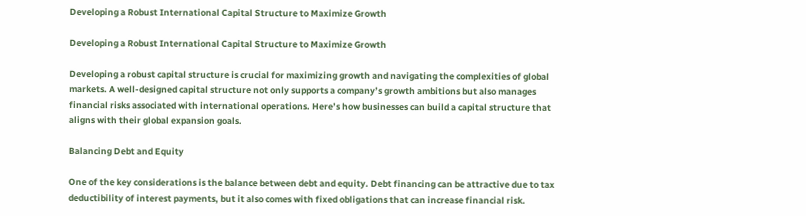Developing a Robust International Capital Structure to Maximize Growth

Developing a Robust International Capital Structure to Maximize Growth

Developing a robust capital structure is crucial for maximizing growth and navigating the complexities of global markets. A well-designed capital structure not only supports a company’s growth ambitions but also manages financial risks associated with international operations. Here’s how businesses can build a capital structure that aligns with their global expansion goals.

Balancing Debt and Equity

One of the key considerations is the balance between debt and equity. Debt financing can be attractive due to tax deductibility of interest payments, but it also comes with fixed obligations that can increase financial risk.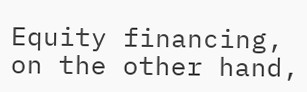Equity financing, on the other hand,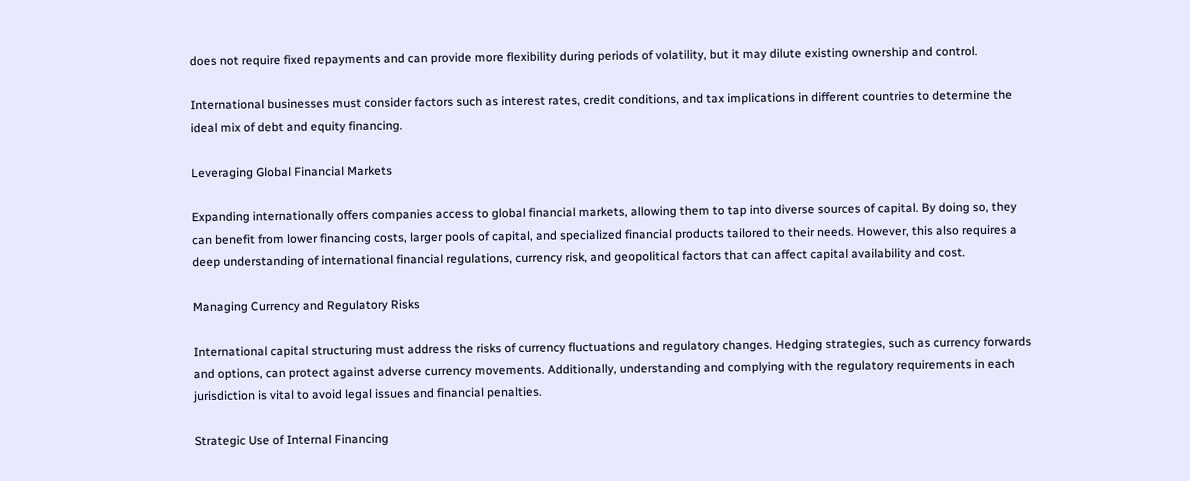does not require fixed repayments and can provide more flexibility during periods of volatility, but it may dilute existing ownership and control.

International businesses must consider factors such as interest rates, credit conditions, and tax implications in different countries to determine the ideal mix of debt and equity financing.

Leveraging Global Financial Markets

Expanding internationally offers companies access to global financial markets, allowing them to tap into diverse sources of capital. By doing so, they can benefit from lower financing costs, larger pools of capital, and specialized financial products tailored to their needs. However, this also requires a deep understanding of international financial regulations, currency risk, and geopolitical factors that can affect capital availability and cost.

Managing Currency and Regulatory Risks

International capital structuring must address the risks of currency fluctuations and regulatory changes. Hedging strategies, such as currency forwards and options, can protect against adverse currency movements. Additionally, understanding and complying with the regulatory requirements in each jurisdiction is vital to avoid legal issues and financial penalties.

Strategic Use of Internal Financing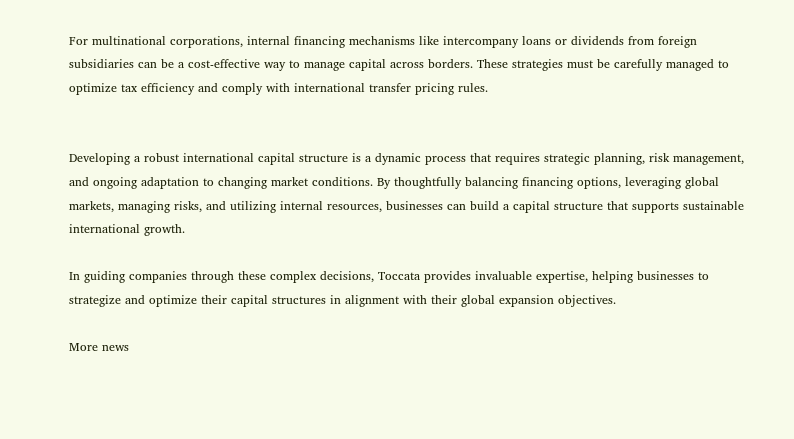For multinational corporations, internal financing mechanisms like intercompany loans or dividends from foreign subsidiaries can be a cost-effective way to manage capital across borders. These strategies must be carefully managed to optimize tax efficiency and comply with international transfer pricing rules.


Developing a robust international capital structure is a dynamic process that requires strategic planning, risk management, and ongoing adaptation to changing market conditions. By thoughtfully balancing financing options, leveraging global markets, managing risks, and utilizing internal resources, businesses can build a capital structure that supports sustainable international growth.

In guiding companies through these complex decisions, Toccata provides invaluable expertise, helping businesses to strategize and optimize their capital structures in alignment with their global expansion objectives.

More news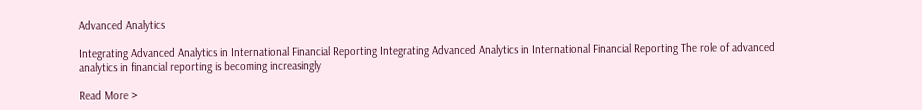Advanced Analytics

Integrating Advanced Analytics in International Financial Reporting Integrating Advanced Analytics in International Financial Reporting The role of advanced analytics in financial reporting is becoming increasingly

Read More >